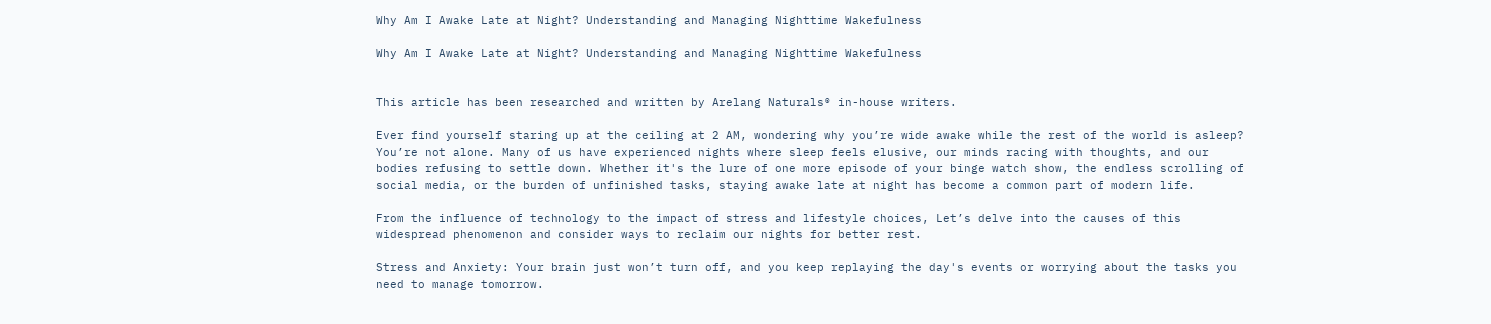Why Am I Awake Late at Night? Understanding and Managing Nighttime Wakefulness

Why Am I Awake Late at Night? Understanding and Managing Nighttime Wakefulness


This article has been researched and written by Arelang Naturals® in-house writers.

Ever find yourself staring up at the ceiling at 2 AM, wondering why you’re wide awake while the rest of the world is asleep? You’re not alone. Many of us have experienced nights where sleep feels elusive, our minds racing with thoughts, and our bodies refusing to settle down. Whether it's the lure of one more episode of your binge watch show, the endless scrolling of social media, or the burden of unfinished tasks, staying awake late at night has become a common part of modern life.

From the influence of technology to the impact of stress and lifestyle choices, Let’s delve into the causes of this widespread phenomenon and consider ways to reclaim our nights for better rest.

Stress and Anxiety: Your brain just won’t turn off, and you keep replaying the day's events or worrying about the tasks you need to manage tomorrow.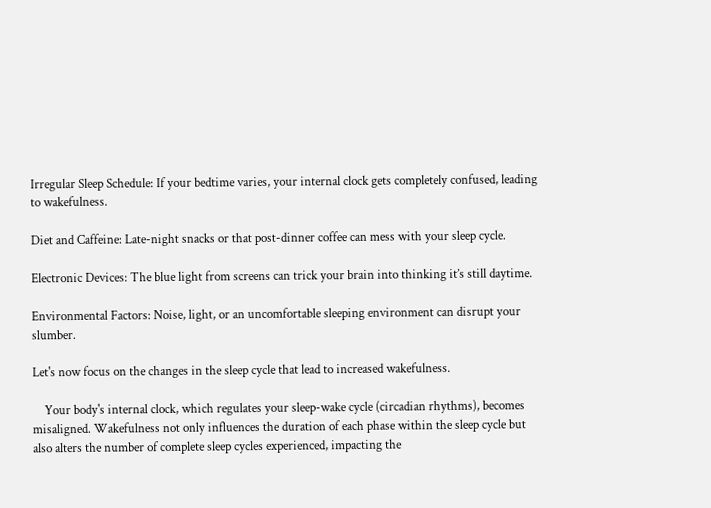Irregular Sleep Schedule: If your bedtime varies, your internal clock gets completely confused, leading to wakefulness.

Diet and Caffeine: Late-night snacks or that post-dinner coffee can mess with your sleep cycle.

Electronic Devices: The blue light from screens can trick your brain into thinking it’s still daytime.

Environmental Factors: Noise, light, or an uncomfortable sleeping environment can disrupt your slumber.

Let's now focus on the changes in the sleep cycle that lead to increased wakefulness.

    Your body's internal clock, which regulates your sleep-wake cycle (circadian rhythms), becomes misaligned. Wakefulness not only influences the duration of each phase within the sleep cycle but also alters the number of complete sleep cycles experienced, impacting the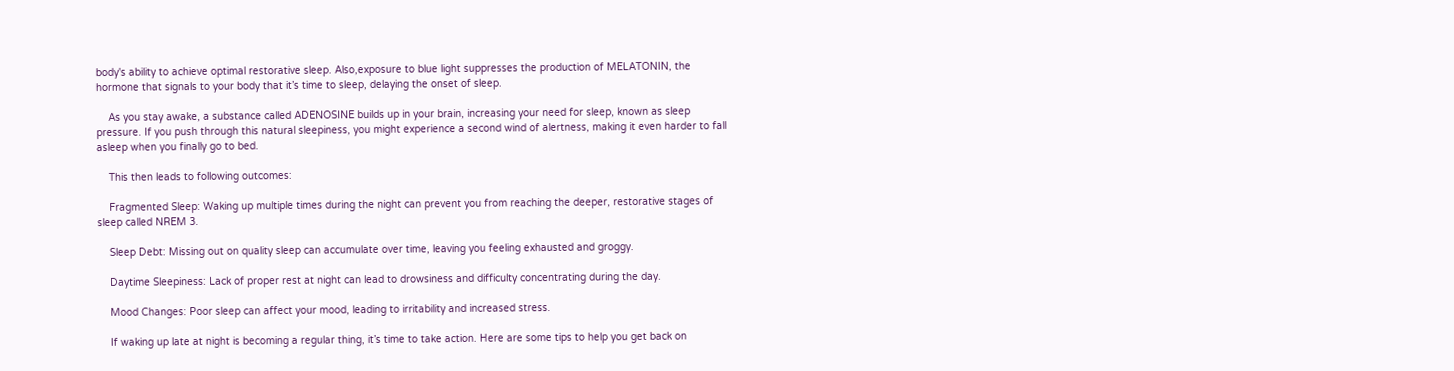body's ability to achieve optimal restorative sleep. Also,exposure to blue light suppresses the production of MELATONIN, the hormone that signals to your body that it’s time to sleep, delaying the onset of sleep.

    As you stay awake, a substance called ADENOSINE builds up in your brain, increasing your need for sleep, known as sleep pressure. If you push through this natural sleepiness, you might experience a second wind of alertness, making it even harder to fall asleep when you finally go to bed.

    This then leads to following outcomes:

    Fragmented Sleep: Waking up multiple times during the night can prevent you from reaching the deeper, restorative stages of sleep called NREM 3.

    Sleep Debt: Missing out on quality sleep can accumulate over time, leaving you feeling exhausted and groggy.

    Daytime Sleepiness: Lack of proper rest at night can lead to drowsiness and difficulty concentrating during the day.

    Mood Changes: Poor sleep can affect your mood, leading to irritability and increased stress.

    If waking up late at night is becoming a regular thing, it’s time to take action. Here are some tips to help you get back on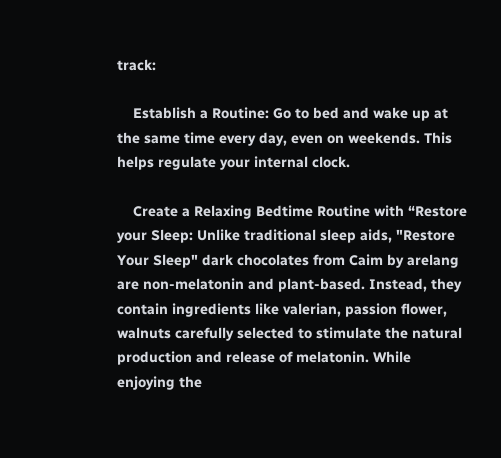track:

    Establish a Routine: Go to bed and wake up at the same time every day, even on weekends. This helps regulate your internal clock.

    Create a Relaxing Bedtime Routine with “Restore your Sleep: Unlike traditional sleep aids, "Restore Your Sleep" dark chocolates from Caim by arelang are non-melatonin and plant-based. Instead, they contain ingredients like valerian, passion flower, walnuts carefully selected to stimulate the natural production and release of melatonin. While enjoying the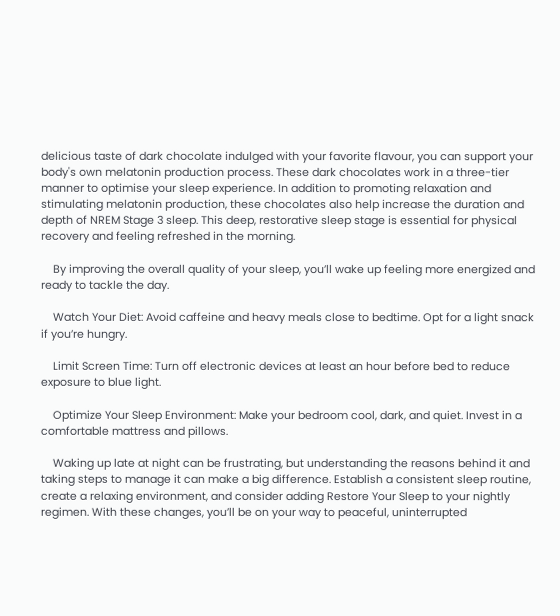delicious taste of dark chocolate indulged with your favorite flavour, you can support your body's own melatonin production process. These dark chocolates work in a three-tier manner to optimise your sleep experience. In addition to promoting relaxation and stimulating melatonin production, these chocolates also help increase the duration and depth of NREM Stage 3 sleep. This deep, restorative sleep stage is essential for physical recovery and feeling refreshed in the morning.

    By improving the overall quality of your sleep, you’ll wake up feeling more energized and ready to tackle the day.

    Watch Your Diet: Avoid caffeine and heavy meals close to bedtime. Opt for a light snack if you’re hungry.

    Limit Screen Time: Turn off electronic devices at least an hour before bed to reduce exposure to blue light.

    Optimize Your Sleep Environment: Make your bedroom cool, dark, and quiet. Invest in a comfortable mattress and pillows.

    Waking up late at night can be frustrating, but understanding the reasons behind it and taking steps to manage it can make a big difference. Establish a consistent sleep routine, create a relaxing environment, and consider adding Restore Your Sleep to your nightly regimen. With these changes, you’ll be on your way to peaceful, uninterrupted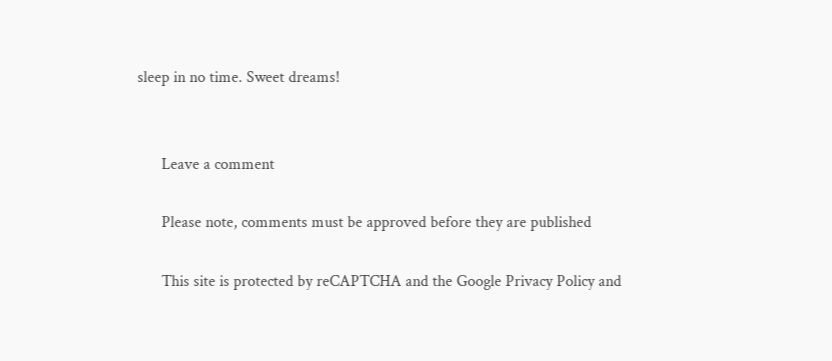sleep in no time. Sweet dreams!


      Leave a comment

      Please note, comments must be approved before they are published

      This site is protected by reCAPTCHA and the Google Privacy Policy and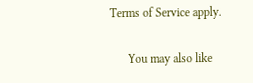Terms of Service apply.

      You may also like